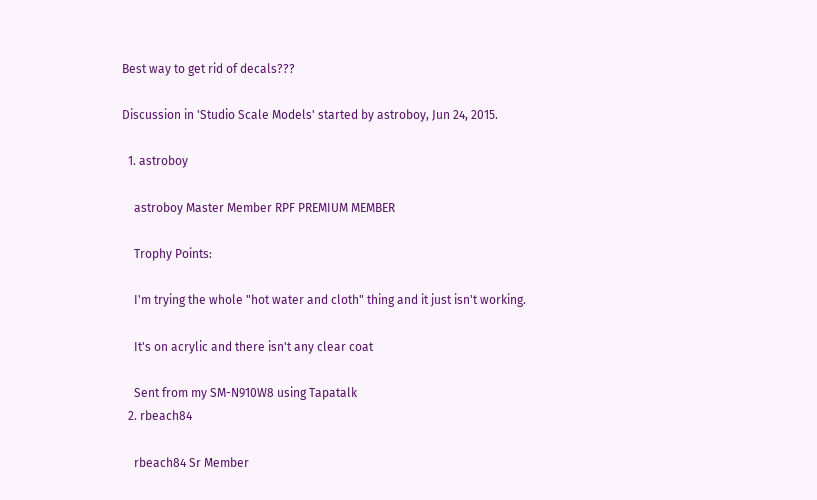Best way to get rid of decals???

Discussion in 'Studio Scale Models' started by astroboy, Jun 24, 2015.

  1. astroboy

    astroboy Master Member RPF PREMIUM MEMBER

    Trophy Points:

    I'm trying the whole "hot water and cloth" thing and it just isn't working.

    It's on acrylic and there isn't any clear coat

    Sent from my SM-N910W8 using Tapatalk
  2. rbeach84

    rbeach84 Sr Member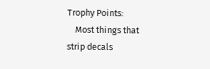Trophy Points:
    Most things that strip decals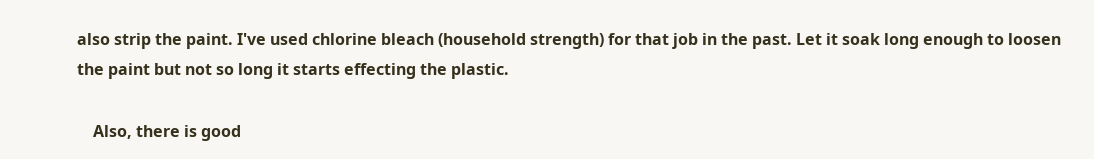also strip the paint. I've used chlorine bleach (household strength) for that job in the past. Let it soak long enough to loosen the paint but not so long it starts effecting the plastic.

    Also, there is good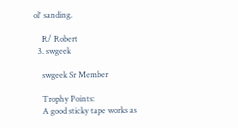ol' sanding.

    R/ Robert
  3. swgeek

    swgeek Sr Member

    Trophy Points:
    A good sticky tape works as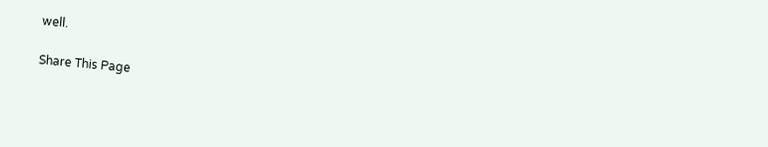well.

Share This Page